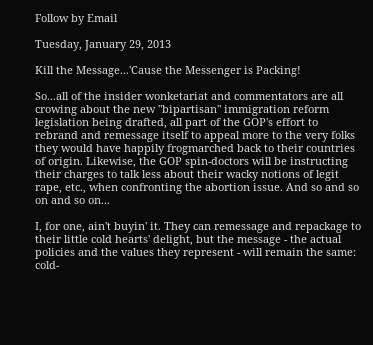Follow by Email

Tuesday, January 29, 2013

Kill the Message...'Cause the Messenger is Packing!

So...all of the insider wonketariat and commentators are all crowing about the new "bipartisan" immigration reform legislation being drafted, all part of the GOP's effort to rebrand and remessage itself to appeal more to the very folks they would have happily frogmarched back to their countries of origin. Likewise, the GOP spin-doctors will be instructing their charges to talk less about their wacky notions of legit rape, etc., when confronting the abortion issue. And so and so on and so on...

I, for one, ain't buyin' it. They can remessage and repackage to their little cold hearts' delight, but the message - the actual policies and the values they represent - will remain the same: cold-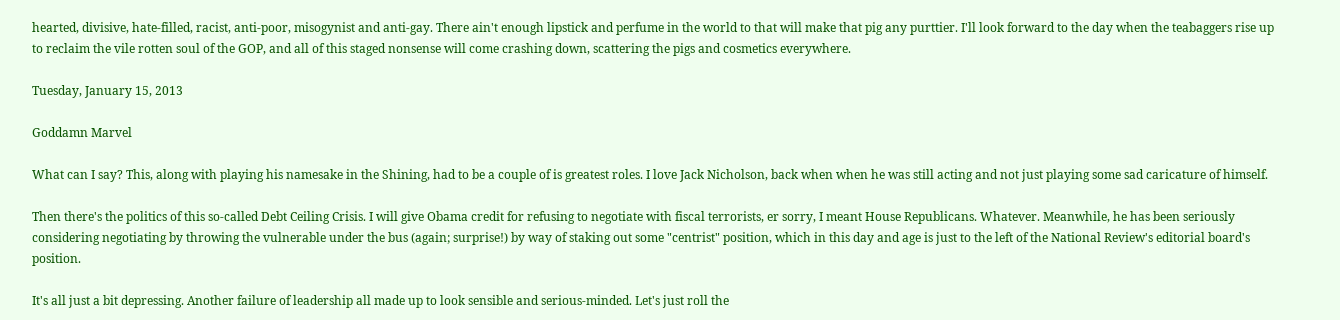hearted, divisive, hate-filled, racist, anti-poor, misogynist and anti-gay. There ain't enough lipstick and perfume in the world to that will make that pig any purttier. I'll look forward to the day when the teabaggers rise up to reclaim the vile rotten soul of the GOP, and all of this staged nonsense will come crashing down, scattering the pigs and cosmetics everywhere.

Tuesday, January 15, 2013

Goddamn Marvel

What can I say? This, along with playing his namesake in the Shining, had to be a couple of is greatest roles. I love Jack Nicholson, back when when he was still acting and not just playing some sad caricature of himself.

Then there's the politics of this so-called Debt Ceiling Crisis. I will give Obama credit for refusing to negotiate with fiscal terrorists, er sorry, I meant House Republicans. Whatever. Meanwhile, he has been seriously considering negotiating by throwing the vulnerable under the bus (again; surprise!) by way of staking out some "centrist" position, which in this day and age is just to the left of the National Review's editorial board's position.

It's all just a bit depressing. Another failure of leadership all made up to look sensible and serious-minded. Let's just roll the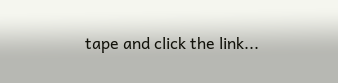tape and click the link...